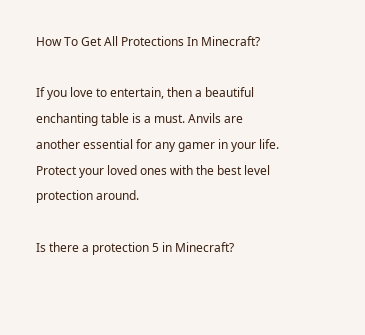How To Get All Protections In Minecraft?

If you love to entertain, then a beautiful enchanting table is a must. Anvils are another essential for any gamer in your life. Protect your loved ones with the best level protection around.

Is there a protection 5 in Minecraft?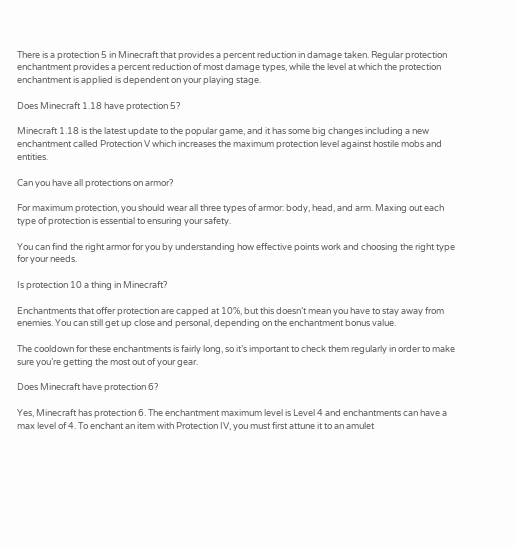There is a protection 5 in Minecraft that provides a percent reduction in damage taken. Regular protection enchantment provides a percent reduction of most damage types, while the level at which the protection enchantment is applied is dependent on your playing stage.

Does Minecraft 1.18 have protection 5?

Minecraft 1.18 is the latest update to the popular game, and it has some big changes including a new enchantment called Protection V which increases the maximum protection level against hostile mobs and entities.

Can you have all protections on armor?

For maximum protection, you should wear all three types of armor: body, head, and arm. Maxing out each type of protection is essential to ensuring your safety.

You can find the right armor for you by understanding how effective points work and choosing the right type for your needs.

Is protection 10 a thing in Minecraft?

Enchantments that offer protection are capped at 10%, but this doesn’t mean you have to stay away from enemies. You can still get up close and personal, depending on the enchantment bonus value.

The cooldown for these enchantments is fairly long, so it’s important to check them regularly in order to make sure you’re getting the most out of your gear.

Does Minecraft have protection 6?

Yes, Minecraft has protection 6. The enchantment maximum level is Level 4 and enchantments can have a max level of 4. To enchant an item with Protection IV, you must first attune it to an amulet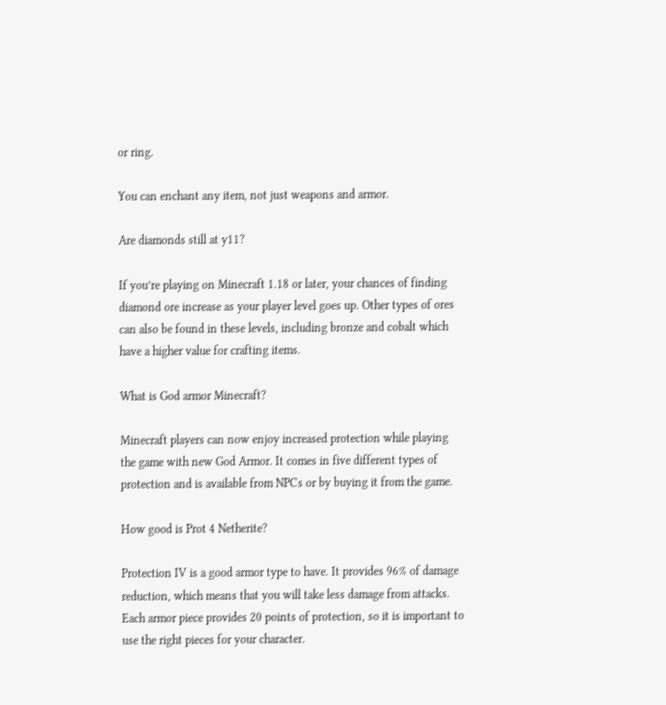or ring.

You can enchant any item, not just weapons and armor.

Are diamonds still at y11?

If you’re playing on Minecraft 1.18 or later, your chances of finding diamond ore increase as your player level goes up. Other types of ores can also be found in these levels, including bronze and cobalt which have a higher value for crafting items.

What is God armor Minecraft?

Minecraft players can now enjoy increased protection while playing the game with new God Armor. It comes in five different types of protection and is available from NPCs or by buying it from the game.

How good is Prot 4 Netherite?

Protection IV is a good armor type to have. It provides 96% of damage reduction, which means that you will take less damage from attacks. Each armor piece provides 20 points of protection, so it is important to use the right pieces for your character.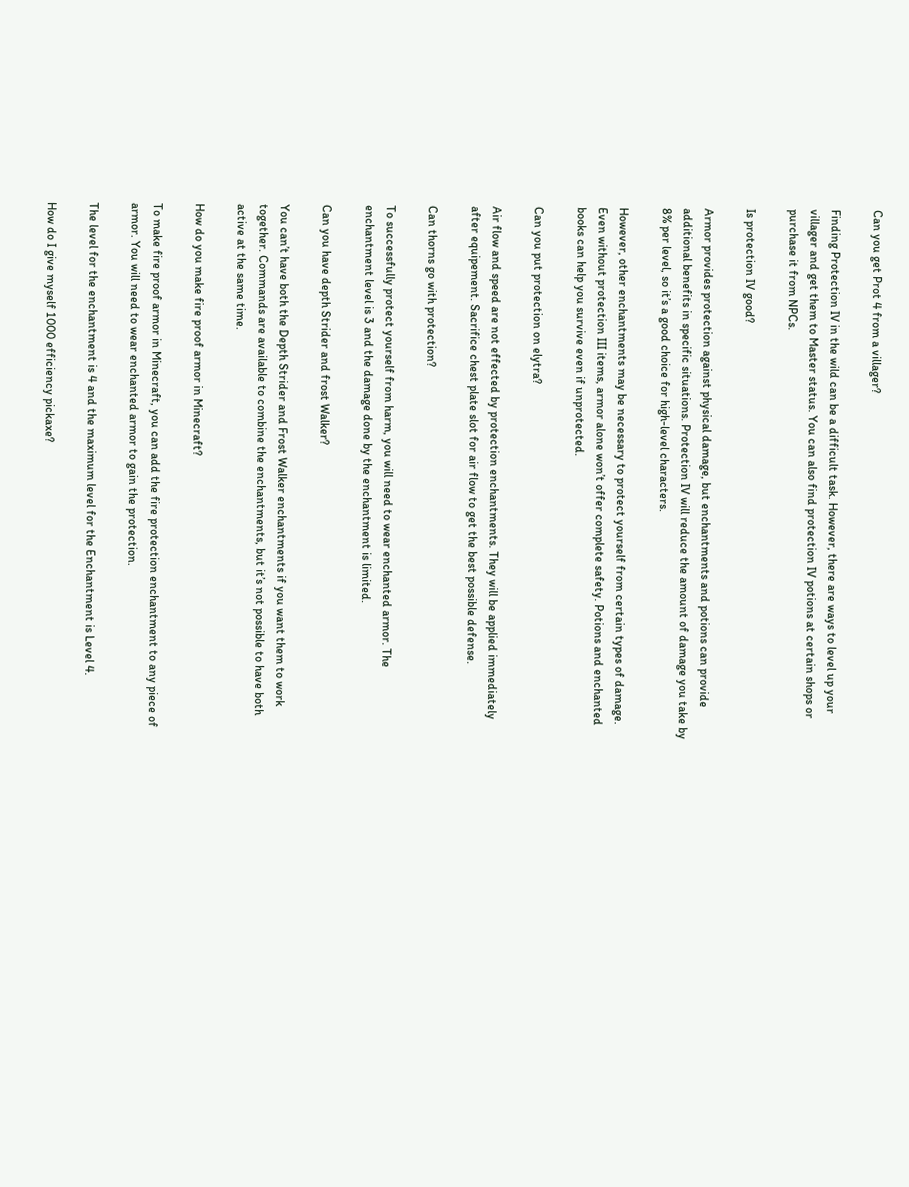Can you get Prot 4 from a villager?

Finding Protection IV in the wild can be a difficult task. However, there are ways to level up your villager and get them to Master status. You can also find protection IV potions at certain shops or purchase it from NPCs.

Is protection IV good?

Armor provides protection against physical damage, but enchantments and potions can provide additional benefits in specific situations. Protection IV will reduce the amount of damage you take by 8% per level, so it’s a good choice for high-level characters.

However, other enchantments may be necessary to protect yourself from certain types of damage. Even without protection III items, armor alone won’t offer complete safety. Potions and enchanted books can help you survive even if unprotected.

Can you put protection on elytra?

Air flow and speed are not effected by protection enchantments. They will be applied immediately after equipement. Sacrifice chest plate slot for air flow to get the best possible defense.

Can thorns go with protection?

To successfully protect yourself from harm, you will need to wear enchanted armor. The enchantment level is 3 and the damage done by the enchantment is limited.

Can you have depth Strider and frost Walker?

You can’t have both the Depth Strider and Frost Walker enchantments if you want them to work together. Commands are available to combine the enchantments, but it’s not possible to have both active at the same time.

How do you make fire proof armor in Minecraft?

To make fire proof armor in Minecraft, you can add the fire protection enchantment to any piece of armor. You will need to wear enchanted armor to gain the protection.

The level for the enchantment is 4 and the maximum level for the Enchantment is Level 4.

How do I give myself 1000 efficiency pickaxe?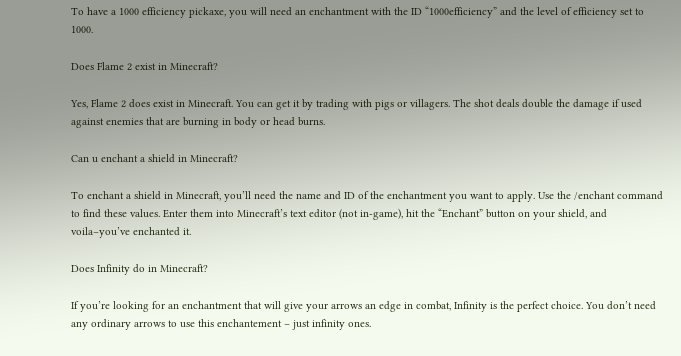To have a 1000 efficiency pickaxe, you will need an enchantment with the ID “1000efficiency” and the level of efficiency set to 1000.

Does Flame 2 exist in Minecraft?

Yes, Flame 2 does exist in Minecraft. You can get it by trading with pigs or villagers. The shot deals double the damage if used against enemies that are burning in body or head burns.

Can u enchant a shield in Minecraft?

To enchant a shield in Minecraft, you’ll need the name and ID of the enchantment you want to apply. Use the /enchant command to find these values. Enter them into Minecraft’s text editor (not in-game), hit the “Enchant” button on your shield, and voila–you’ve enchanted it.

Does Infinity do in Minecraft?

If you’re looking for an enchantment that will give your arrows an edge in combat, Infinity is the perfect choice. You don’t need any ordinary arrows to use this enchantement – just infinity ones.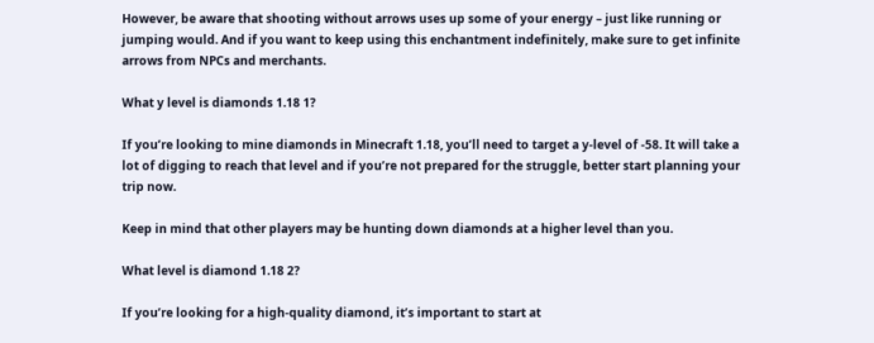However, be aware that shooting without arrows uses up some of your energy – just like running or jumping would. And if you want to keep using this enchantment indefinitely, make sure to get infinite arrows from NPCs and merchants.

What y level is diamonds 1.18 1?

If you’re looking to mine diamonds in Minecraft 1.18, you’ll need to target a y-level of -58. It will take a lot of digging to reach that level and if you’re not prepared for the struggle, better start planning your trip now.

Keep in mind that other players may be hunting down diamonds at a higher level than you.

What level is diamond 1.18 2?

If you’re looking for a high-quality diamond, it’s important to start at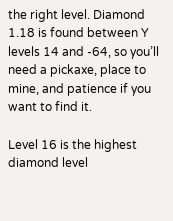the right level. Diamond 1.18 is found between Y levels 14 and -64, so you’ll need a pickaxe, place to mine, and patience if you want to find it.

Level 16 is the highest diamond level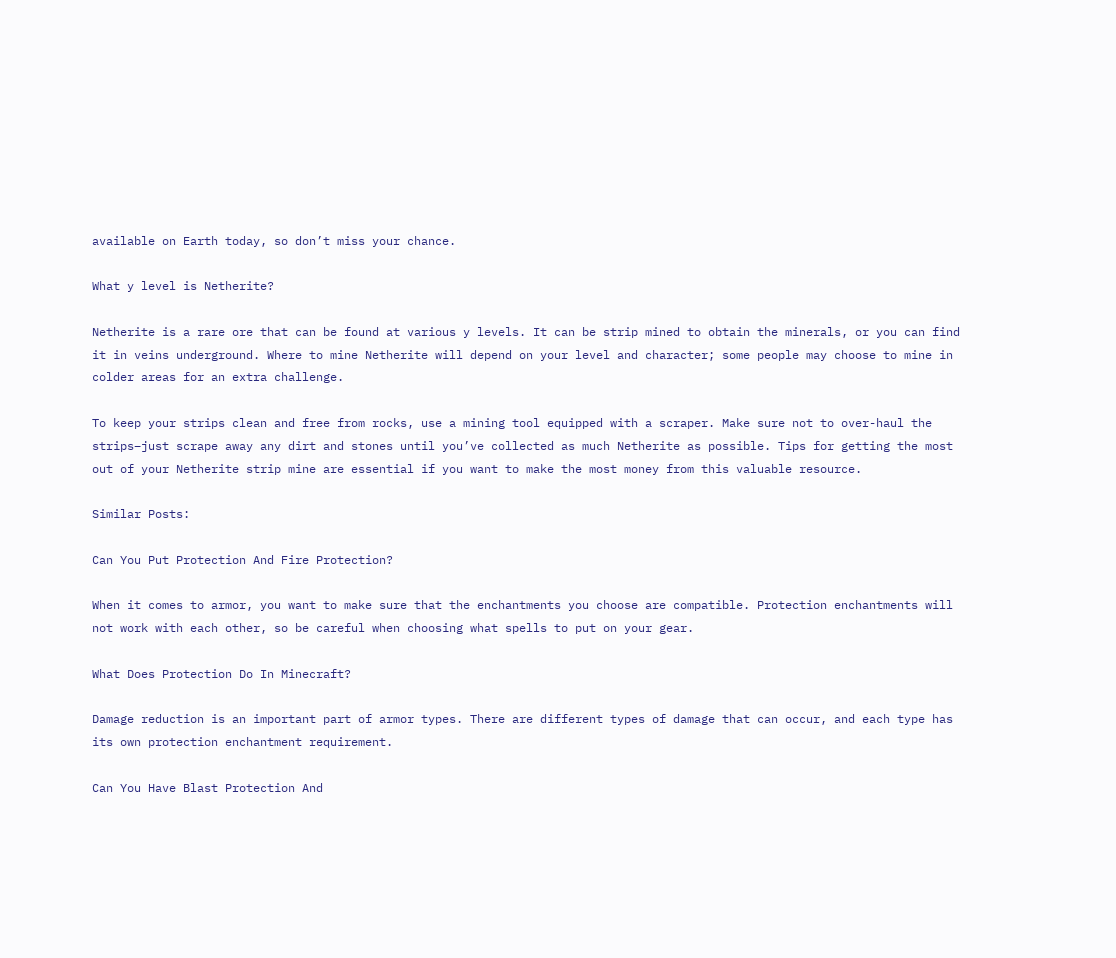available on Earth today, so don’t miss your chance.

What y level is Netherite?

Netherite is a rare ore that can be found at various y levels. It can be strip mined to obtain the minerals, or you can find it in veins underground. Where to mine Netherite will depend on your level and character; some people may choose to mine in colder areas for an extra challenge.

To keep your strips clean and free from rocks, use a mining tool equipped with a scraper. Make sure not to over-haul the strips–just scrape away any dirt and stones until you’ve collected as much Netherite as possible. Tips for getting the most out of your Netherite strip mine are essential if you want to make the most money from this valuable resource.

Similar Posts:

Can You Put Protection And Fire Protection?

When it comes to armor, you want to make sure that the enchantments you choose are compatible. Protection enchantments will not work with each other, so be careful when choosing what spells to put on your gear.

What Does Protection Do In Minecraft?

Damage reduction is an important part of armor types. There are different types of damage that can occur, and each type has its own protection enchantment requirement.

Can You Have Blast Protection And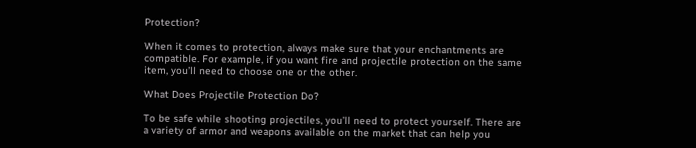Protection?

When it comes to protection, always make sure that your enchantments are compatible. For example, if you want fire and projectile protection on the same item, you’ll need to choose one or the other.

What Does Projectile Protection Do?

To be safe while shooting projectiles, you’ll need to protect yourself. There are a variety of armor and weapons available on the market that can help you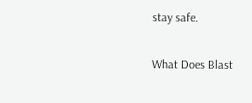stay safe.

What Does Blast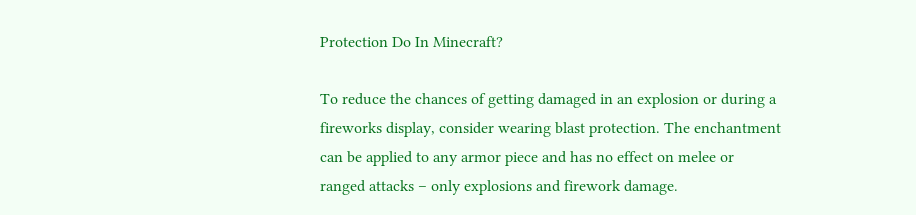Protection Do In Minecraft?

To reduce the chances of getting damaged in an explosion or during a fireworks display, consider wearing blast protection. The enchantment can be applied to any armor piece and has no effect on melee or ranged attacks – only explosions and firework damage.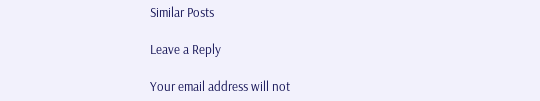Similar Posts

Leave a Reply

Your email address will not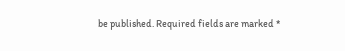be published. Required fields are marked *